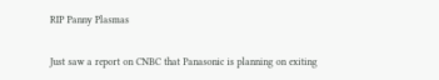RIP Panny Plasmas

Just saw a report on CNBC that Panasonic is planning on exiting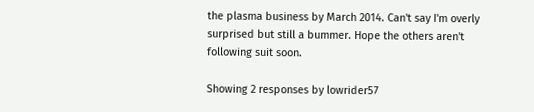the plasma business by March 2014. Can't say I'm overly surprised but still a bummer. Hope the others aren't following suit soon.

Showing 2 responses by lowrider57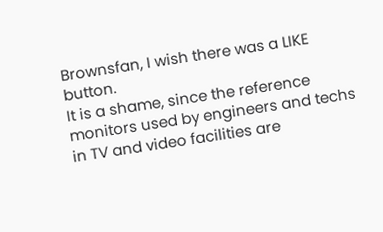Brownsfan, I wish there was a LIKE button.
It is a shame, since the reference monitors used by engineers and techs in TV and video facilities are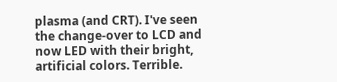plasma (and CRT). I've seen the change-over to LCD and now LED with their bright, artificial colors. Terrible.